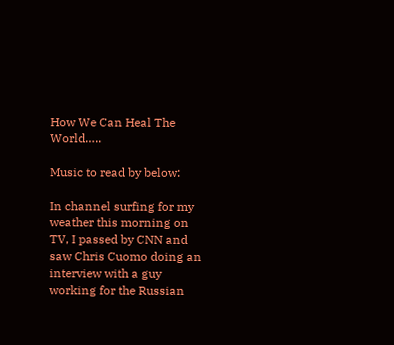How We Can Heal The World…..

Music to read by below:

In channel surfing for my weather this morning on TV, I passed by CNN and saw Chris Cuomo doing an interview with a guy working for the Russian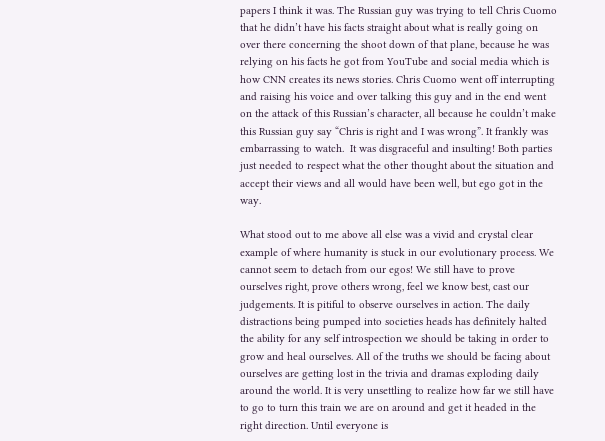papers I think it was. The Russian guy was trying to tell Chris Cuomo that he didn’t have his facts straight about what is really going on over there concerning the shoot down of that plane, because he was relying on his facts he got from YouTube and social media which is how CNN creates its news stories. Chris Cuomo went off interrupting and raising his voice and over talking this guy and in the end went on the attack of this Russian’s character, all because he couldn’t make this Russian guy say “Chris is right and I was wrong”. It frankly was embarrassing to watch.  It was disgraceful and insulting! Both parties just needed to respect what the other thought about the situation and accept their views and all would have been well, but ego got in the way.

What stood out to me above all else was a vivid and crystal clear example of where humanity is stuck in our evolutionary process. We cannot seem to detach from our egos! We still have to prove ourselves right, prove others wrong, feel we know best, cast our judgements. It is pitiful to observe ourselves in action. The daily distractions being pumped into societies heads has definitely halted the ability for any self introspection we should be taking in order to grow and heal ourselves. All of the truths we should be facing about ourselves are getting lost in the trivia and dramas exploding daily around the world. It is very unsettling to realize how far we still have to go to turn this train we are on around and get it headed in the right direction. Until everyone is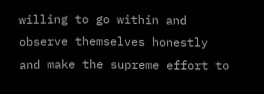willing to go within and observe themselves honestly and make the supreme effort to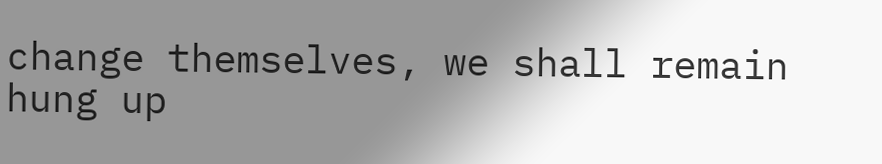change themselves, we shall remain hung up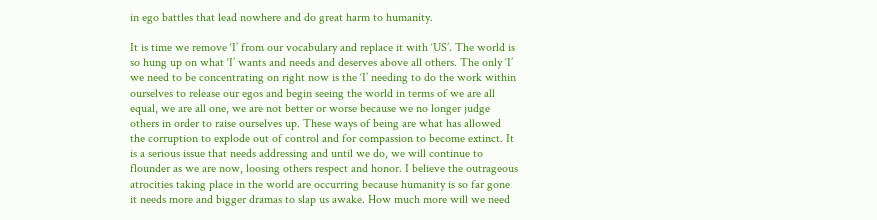in ego battles that lead nowhere and do great harm to humanity.

It is time we remove ‘I’ from our vocabulary and replace it with ‘US’. The world is so hung up on what ‘I’ wants and needs and deserves above all others. The only ‘I’ we need to be concentrating on right now is the ‘I’ needing to do the work within ourselves to release our egos and begin seeing the world in terms of we are all equal, we are all one, we are not better or worse because we no longer judge others in order to raise ourselves up. These ways of being are what has allowed the corruption to explode out of control and for compassion to become extinct. It is a serious issue that needs addressing and until we do, we will continue to flounder as we are now, loosing others respect and honor. I believe the outrageous atrocities taking place in the world are occurring because humanity is so far gone it needs more and bigger dramas to slap us awake. How much more will we need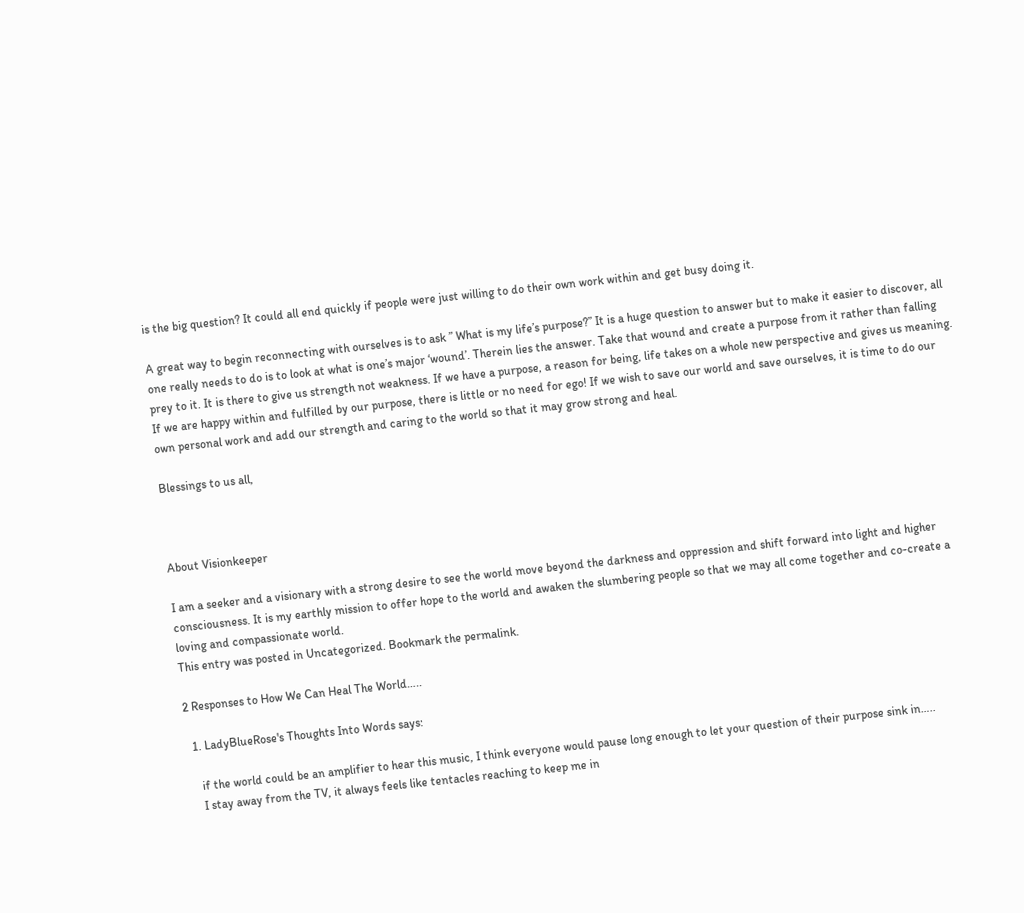is the big question? It could all end quickly if people were just willing to do their own work within and get busy doing it.

A great way to begin reconnecting with ourselves is to ask ” What is my life’s purpose?” It is a huge question to answer but to make it easier to discover, all one really needs to do is to look at what is one’s major ‘wound’. Therein lies the answer. Take that wound and create a purpose from it rather than falling prey to it. It is there to give us strength not weakness. If we have a purpose, a reason for being, life takes on a whole new perspective and gives us meaning. If we are happy within and fulfilled by our purpose, there is little or no need for ego! If we wish to save our world and save ourselves, it is time to do our own personal work and add our strength and caring to the world so that it may grow strong and heal.

Blessings to us all,



About Visionkeeper

I am a seeker and a visionary with a strong desire to see the world move beyond the darkness and oppression and shift forward into light and higher consciousness. It is my earthly mission to offer hope to the world and awaken the slumbering people so that we may all come together and co-create a loving and compassionate world.
This entry was posted in Uncategorized. Bookmark the permalink.

2 Responses to How We Can Heal The World…..

  1. LadyBlueRose's Thoughts Into Words says:

    if the world could be an amplifier to hear this music, I think everyone would pause long enough to let your question of their purpose sink in…..
    I stay away from the TV, it always feels like tentacles reaching to keep me in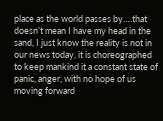place as the world passes by….that doesn’t mean I have my head in the sand, I just know the reality is not in our news today, it is choreographed to keep mankind it a constant state of panic, anger, with no hope of us moving forward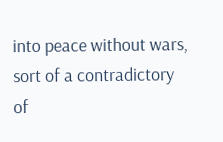into peace without wars, sort of a contradictory of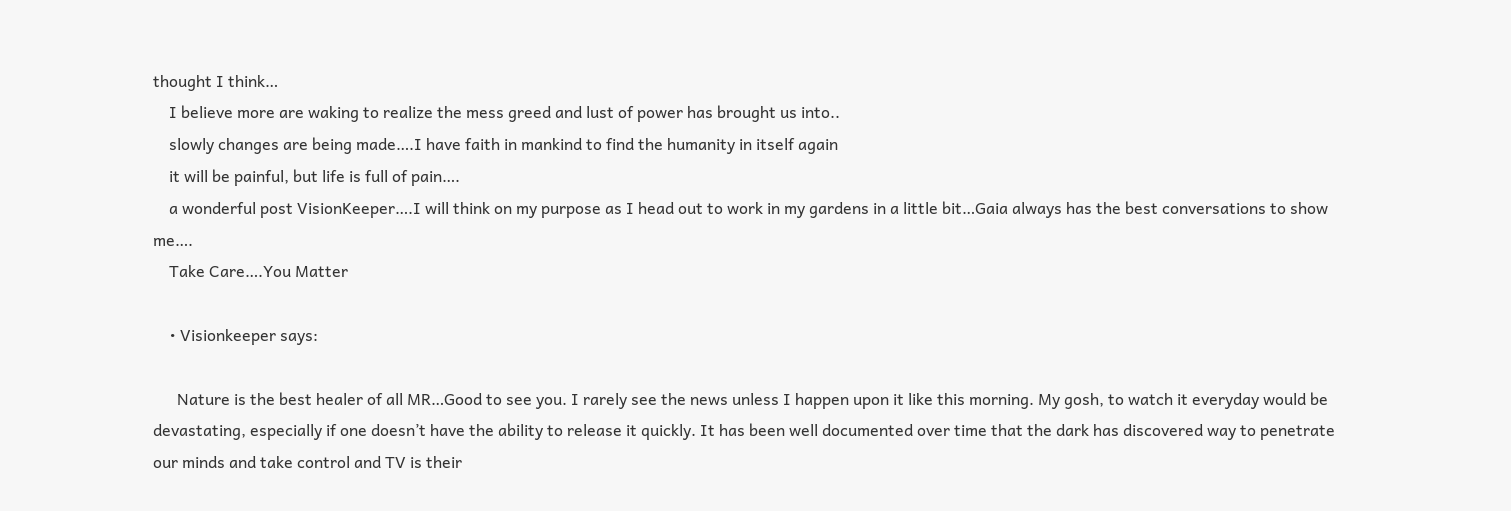thought I think…
    I believe more are waking to realize the mess greed and lust of power has brought us into..
    slowly changes are being made….I have faith in mankind to find the humanity in itself again
    it will be painful, but life is full of pain….
    a wonderful post VisionKeeper….I will think on my purpose as I head out to work in my gardens in a little bit…Gaia always has the best conversations to show me….
    Take Care….You Matter

    • Visionkeeper says:

      Nature is the best healer of all MR…Good to see you. I rarely see the news unless I happen upon it like this morning. My gosh, to watch it everyday would be devastating, especially if one doesn’t have the ability to release it quickly. It has been well documented over time that the dark has discovered way to penetrate our minds and take control and TV is their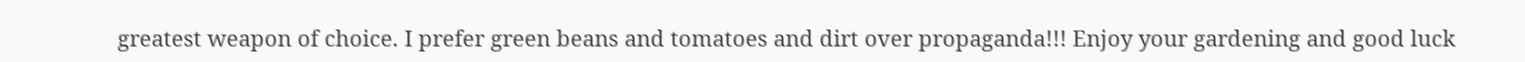greatest weapon of choice. I prefer green beans and tomatoes and dirt over propaganda!!! Enjoy your gardening and good luck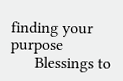finding your purpose
      Blessings to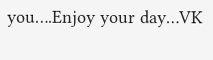you….Enjoy your day…VK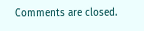Comments are closed.